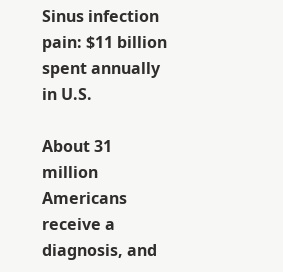Sinus infection pain: $11 billion spent annually in U.S.

About 31 million Americans receive a diagnosis, and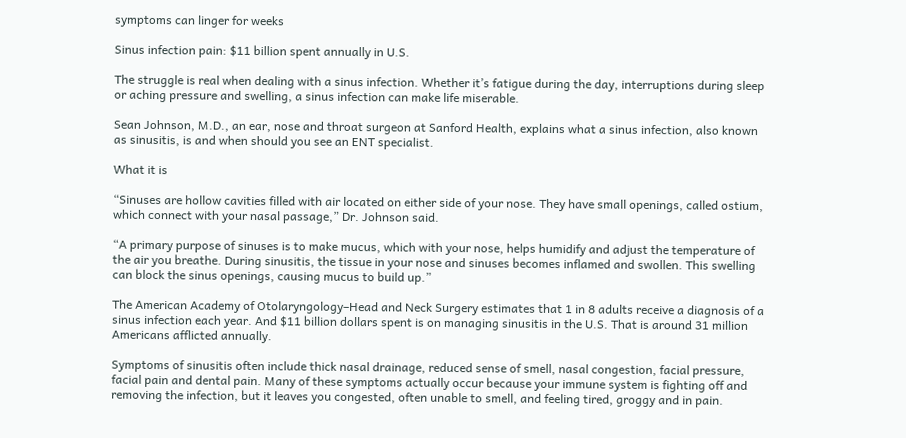symptoms can linger for weeks

Sinus infection pain: $11 billion spent annually in U.S.

The struggle is real when dealing with a sinus infection. Whether it’s fatigue during the day, interruptions during sleep or aching pressure and swelling, a sinus infection can make life miserable.

Sean Johnson, M.D., an ear, nose and throat surgeon at Sanford Health, explains what a sinus infection, also known as sinusitis, is and when should you see an ENT specialist.

What it is

“Sinuses are hollow cavities filled with air located on either side of your nose. They have small openings, called ostium, which connect with your nasal passage,” Dr. Johnson said.

“A primary purpose of sinuses is to make mucus, which with your nose, helps humidify and adjust the temperature of the air you breathe. During sinusitis, the tissue in your nose and sinuses becomes inflamed and swollen. This swelling can block the sinus openings, causing mucus to build up.”

The American Academy of Otolaryngology–Head and Neck Surgery estimates that 1 in 8 adults receive a diagnosis of a sinus infection each year. And $11 billion dollars spent is on managing sinusitis in the U.S. That is around 31 million Americans afflicted annually.

Symptoms of sinusitis often include thick nasal drainage, reduced sense of smell, nasal congestion, facial pressure, facial pain and dental pain. Many of these symptoms actually occur because your immune system is fighting off and removing the infection, but it leaves you congested, often unable to smell, and feeling tired, groggy and in pain.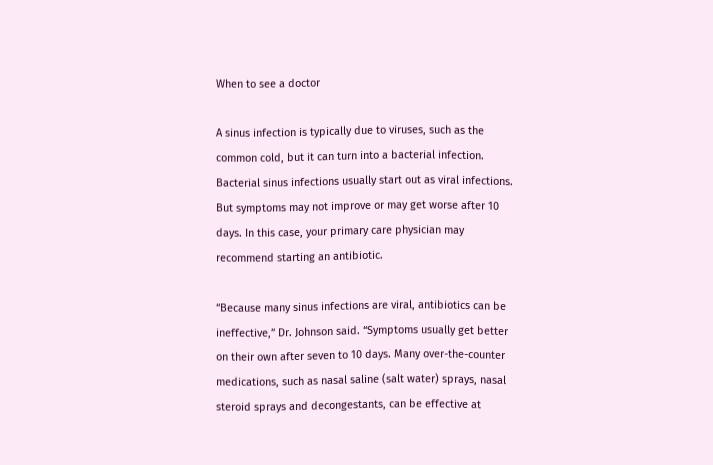When to see a doctor

A sinus infection is typically due to viruses, such as the common cold, but it can turn into a bacterial infection. Bacterial sinus infections usually start out as viral infections. But symptoms may not improve or may get worse after 10 days. In this case, your primary care physician may recommend starting an antibiotic.

“Because many sinus infections are viral, antibiotics can be ineffective,” Dr. Johnson said. “Symptoms usually get better on their own after seven to 10 days. Many over-the-counter medications, such as nasal saline (salt water) sprays, nasal steroid sprays and decongestants, can be effective at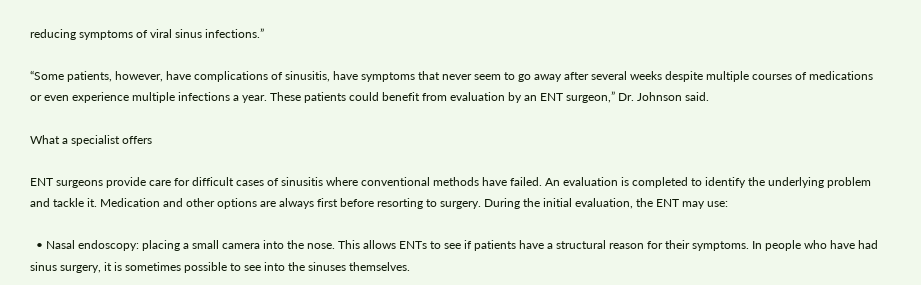reducing symptoms of viral sinus infections.”

“Some patients, however, have complications of sinusitis, have symptoms that never seem to go away after several weeks despite multiple courses of medications or even experience multiple infections a year. These patients could benefit from evaluation by an ENT surgeon,” Dr. Johnson said.

What a specialist offers

ENT surgeons provide care for difficult cases of sinusitis where conventional methods have failed. An evaluation is completed to identify the underlying problem and tackle it. Medication and other options are always first before resorting to surgery. During the initial evaluation, the ENT may use:

  • Nasal endoscopy: placing a small camera into the nose. This allows ENTs to see if patients have a structural reason for their symptoms. In people who have had sinus surgery, it is sometimes possible to see into the sinuses themselves.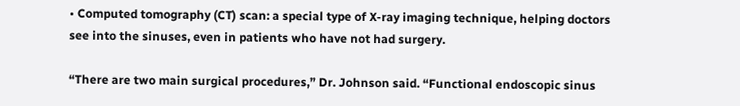• Computed tomography (CT) scan: a special type of X-ray imaging technique, helping doctors see into the sinuses, even in patients who have not had surgery.

“There are two main surgical procedures,” Dr. Johnson said. “Functional endoscopic sinus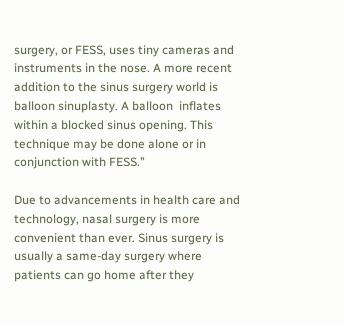surgery, or FESS, uses tiny cameras and instruments in the nose. A more recent addition to the sinus surgery world is balloon sinuplasty. A balloon  inflates within a blocked sinus opening. This technique may be done alone or in conjunction with FESS.”

Due to advancements in health care and technology, nasal surgery is more convenient than ever. Sinus surgery is usually a same-day surgery where patients can go home after they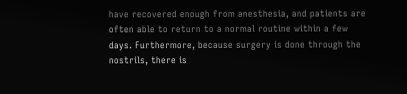have recovered enough from anesthesia, and patients are often able to return to a normal routine within a few days. Furthermore, because surgery is done through the nostrils, there is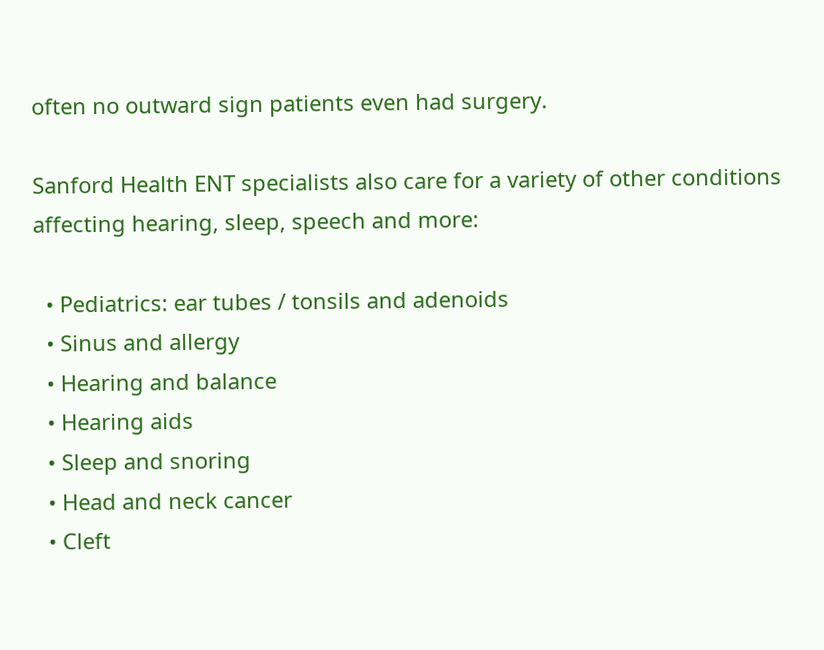often no outward sign patients even had surgery.

Sanford Health ENT specialists also care for a variety of other conditions affecting hearing, sleep, speech and more:

  • Pediatrics: ear tubes / tonsils and adenoids
  • Sinus and allergy
  • Hearing and balance
  • Hearing aids
  • Sleep and snoring
  • Head and neck cancer
  • Cleft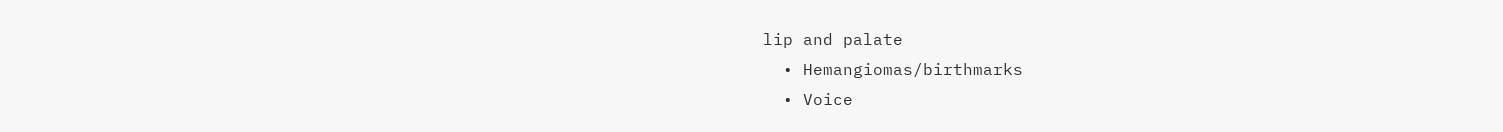lip and palate
  • Hemangiomas/birthmarks
  • Voice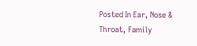Posted In Ear, Nose & Throat, Family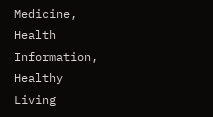Medicine, Health Information, Healthy Living